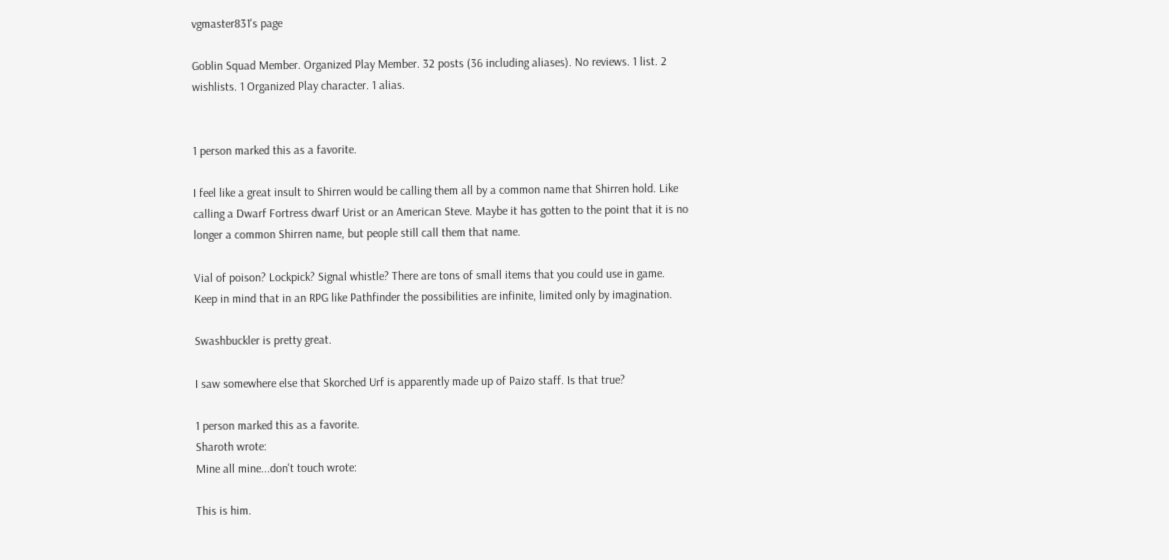vgmaster831's page

Goblin Squad Member. Organized Play Member. 32 posts (36 including aliases). No reviews. 1 list. 2 wishlists. 1 Organized Play character. 1 alias.


1 person marked this as a favorite.

I feel like a great insult to Shirren would be calling them all by a common name that Shirren hold. Like calling a Dwarf Fortress dwarf Urist or an American Steve. Maybe it has gotten to the point that it is no longer a common Shirren name, but people still call them that name.

Vial of poison? Lockpick? Signal whistle? There are tons of small items that you could use in game. Keep in mind that in an RPG like Pathfinder the possibilities are infinite, limited only by imagination.

Swashbuckler is pretty great.

I saw somewhere else that Skorched Urf is apparently made up of Paizo staff. Is that true?

1 person marked this as a favorite.
Sharoth wrote:
Mine all mine...don't touch wrote:

This is him.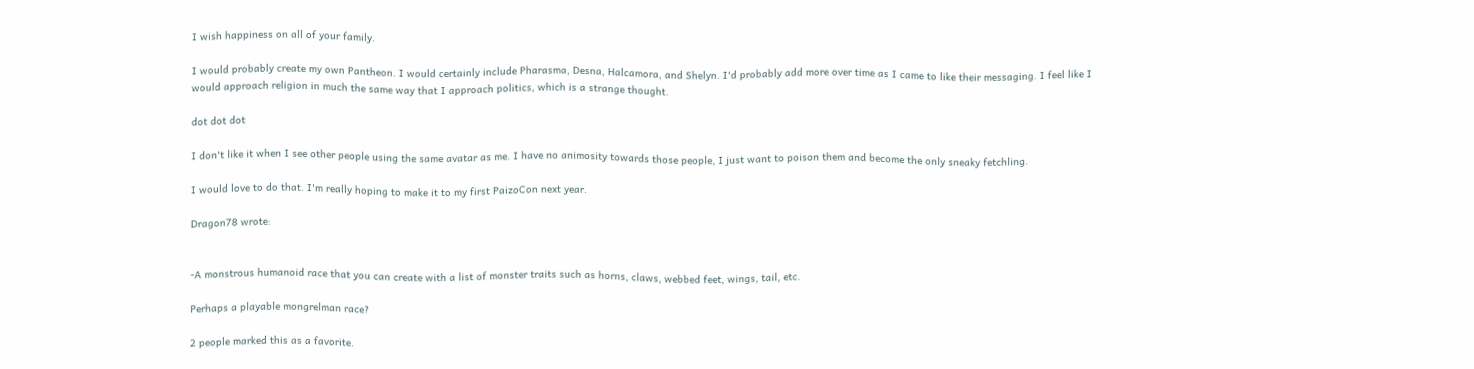I wish happiness on all of your family.

I would probably create my own Pantheon. I would certainly include Pharasma, Desna, Halcamora, and Shelyn. I'd probably add more over time as I came to like their messaging. I feel like I would approach religion in much the same way that I approach politics, which is a strange thought.

dot dot dot

I don't like it when I see other people using the same avatar as me. I have no animosity towards those people, I just want to poison them and become the only sneaky fetchling.

I would love to do that. I'm really hoping to make it to my first PaizoCon next year.

Dragon78 wrote:


-A monstrous humanoid race that you can create with a list of monster traits such as horns, claws, webbed feet, wings, tail, etc.

Perhaps a playable mongrelman race?

2 people marked this as a favorite.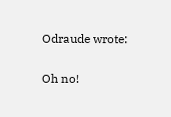Odraude wrote:

Oh no!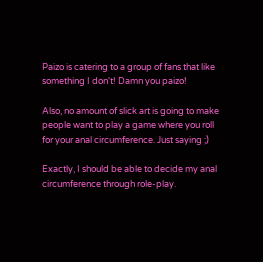Paizo is catering to a group of fans that like something I don't! Damn you paizo!

Also, no amount of slick art is going to make people want to play a game where you roll for your anal circumference. Just saying ;)

Exactly, I should be able to decide my anal circumference through role-play.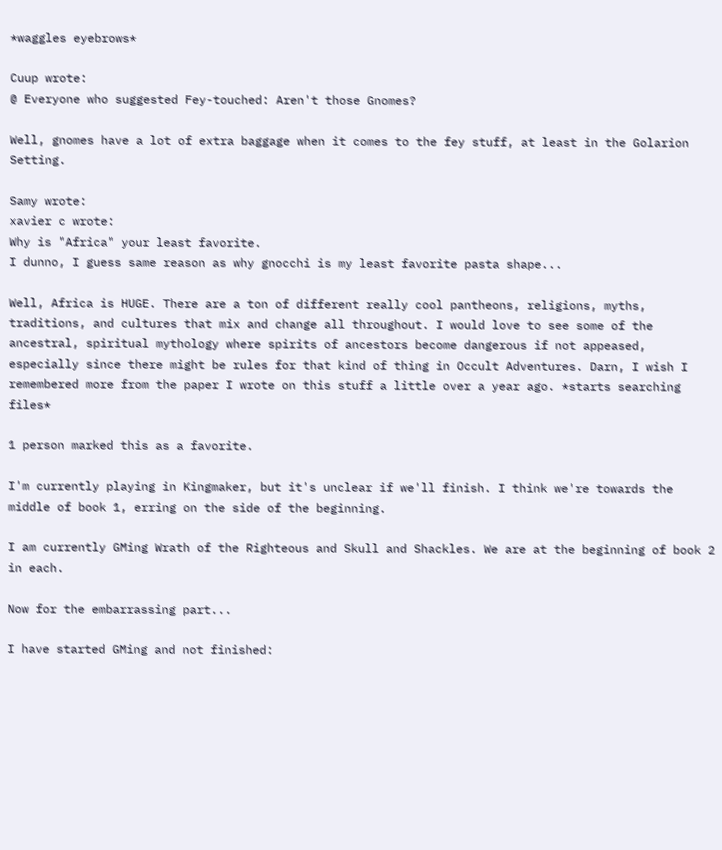*waggles eyebrows*

Cuup wrote:
@ Everyone who suggested Fey-touched: Aren't those Gnomes?

Well, gnomes have a lot of extra baggage when it comes to the fey stuff, at least in the Golarion Setting.

Samy wrote:
xavier c wrote:
Why is "Africa" your least favorite.
I dunno, I guess same reason as why gnocchi is my least favorite pasta shape...

Well, Africa is HUGE. There are a ton of different really cool pantheons, religions, myths, traditions, and cultures that mix and change all throughout. I would love to see some of the ancestral, spiritual mythology where spirits of ancestors become dangerous if not appeased, especially since there might be rules for that kind of thing in Occult Adventures. Darn, I wish I remembered more from the paper I wrote on this stuff a little over a year ago. *starts searching files*

1 person marked this as a favorite.

I'm currently playing in Kingmaker, but it's unclear if we'll finish. I think we're towards the middle of book 1, erring on the side of the beginning.

I am currently GMing Wrath of the Righteous and Skull and Shackles. We are at the beginning of book 2 in each.

Now for the embarrassing part...

I have started GMing and not finished: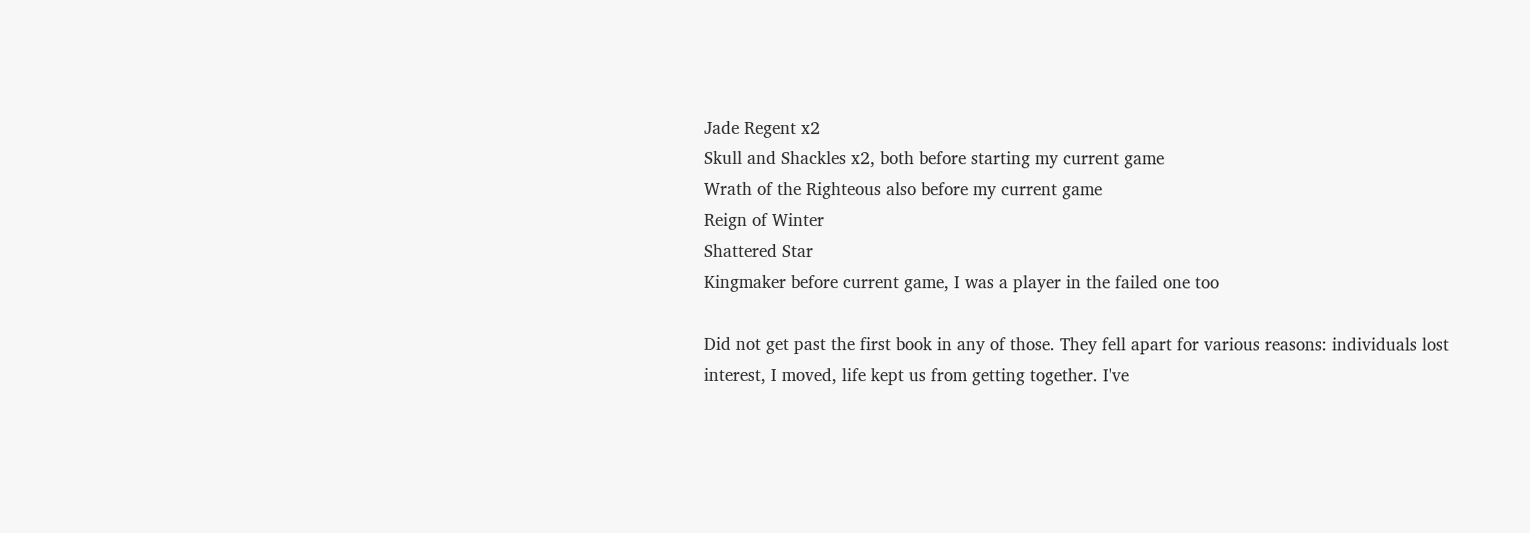Jade Regent x2
Skull and Shackles x2, both before starting my current game
Wrath of the Righteous also before my current game
Reign of Winter
Shattered Star
Kingmaker before current game, I was a player in the failed one too

Did not get past the first book in any of those. They fell apart for various reasons: individuals lost interest, I moved, life kept us from getting together. I've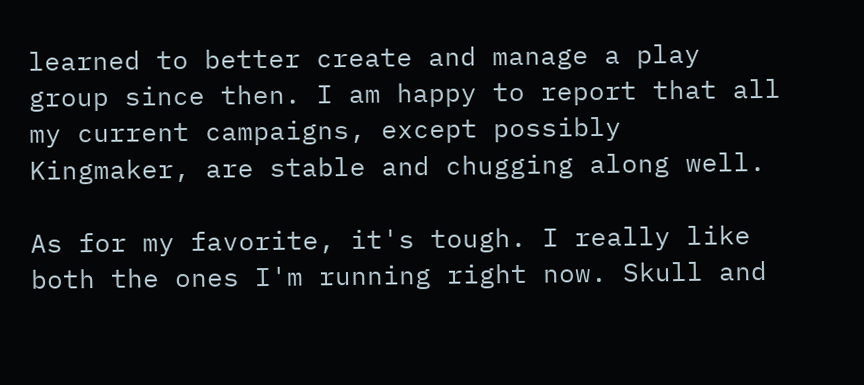learned to better create and manage a play group since then. I am happy to report that all my current campaigns, except possibly Kingmaker, are stable and chugging along well.

As for my favorite, it's tough. I really like both the ones I'm running right now. Skull and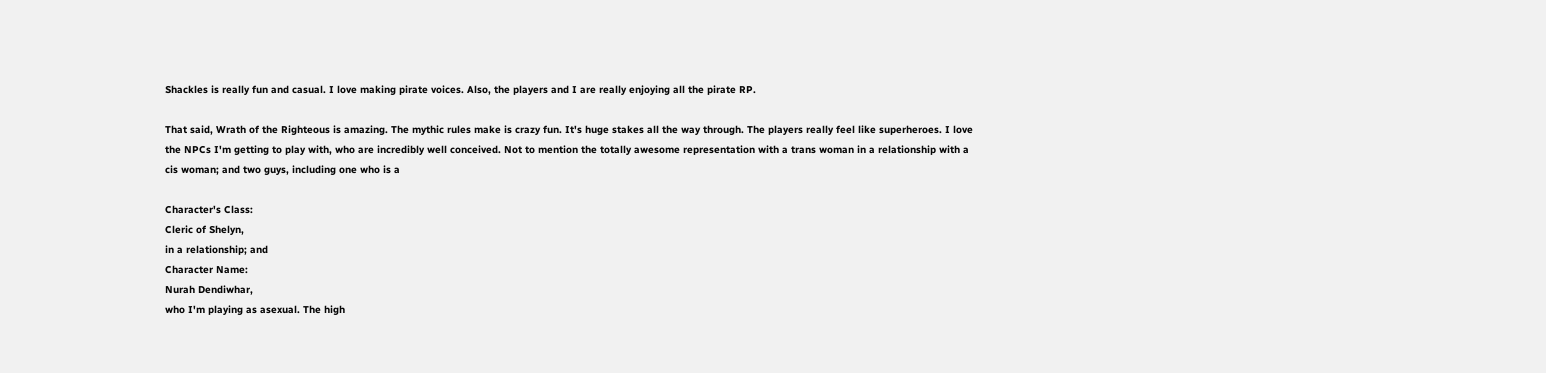Shackles is really fun and casual. I love making pirate voices. Also, the players and I are really enjoying all the pirate RP.

That said, Wrath of the Righteous is amazing. The mythic rules make is crazy fun. It's huge stakes all the way through. The players really feel like superheroes. I love the NPCs I'm getting to play with, who are incredibly well conceived. Not to mention the totally awesome representation with a trans woman in a relationship with a cis woman; and two guys, including one who is a

Character's Class:
Cleric of Shelyn,
in a relationship; and
Character Name:
Nurah Dendiwhar,
who I'm playing as asexual. The high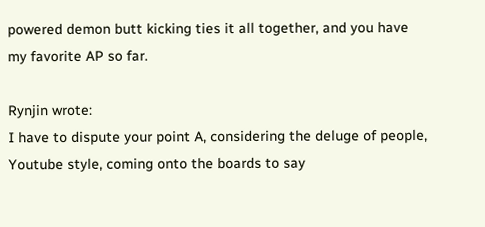powered demon butt kicking ties it all together, and you have my favorite AP so far.

Rynjin wrote:
I have to dispute your point A, considering the deluge of people, Youtube style, coming onto the boards to say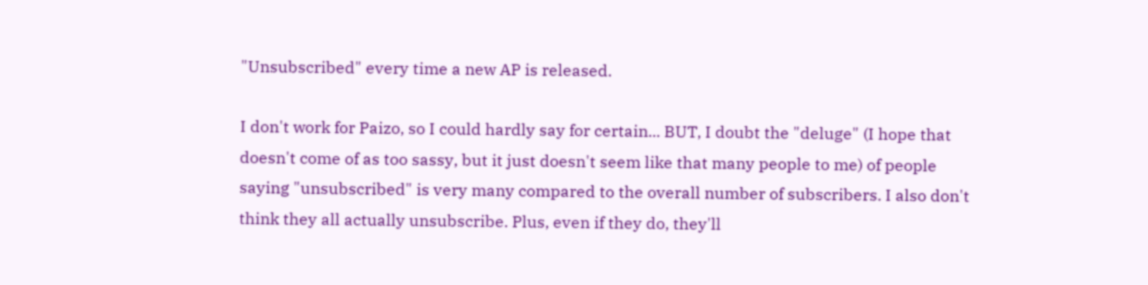"Unsubscribed" every time a new AP is released.

I don't work for Paizo, so I could hardly say for certain... BUT, I doubt the "deluge" (I hope that doesn't come of as too sassy, but it just doesn't seem like that many people to me) of people saying "unsubscribed" is very many compared to the overall number of subscribers. I also don't think they all actually unsubscribe. Plus, even if they do, they'll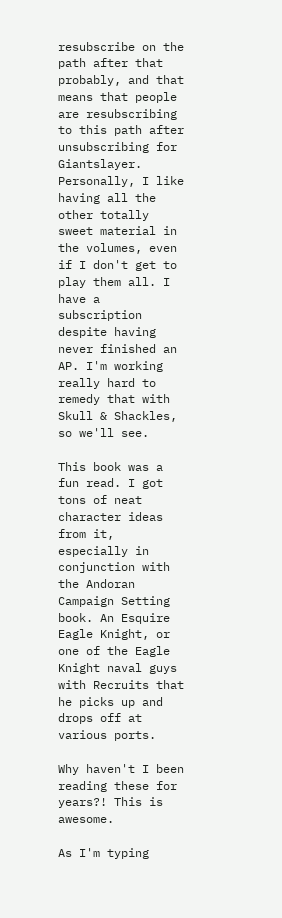resubscribe on the path after that probably, and that means that people are resubscribing to this path after unsubscribing for Giantslayer. Personally, I like having all the other totally sweet material in the volumes, even if I don't get to play them all. I have a subscription despite having never finished an AP. I'm working really hard to remedy that with Skull & Shackles, so we'll see.

This book was a fun read. I got tons of neat character ideas from it, especially in conjunction with the Andoran Campaign Setting book. An Esquire Eagle Knight, or one of the Eagle Knight naval guys with Recruits that he picks up and drops off at various ports.

Why haven't I been reading these for years?! This is awesome.

As I'm typing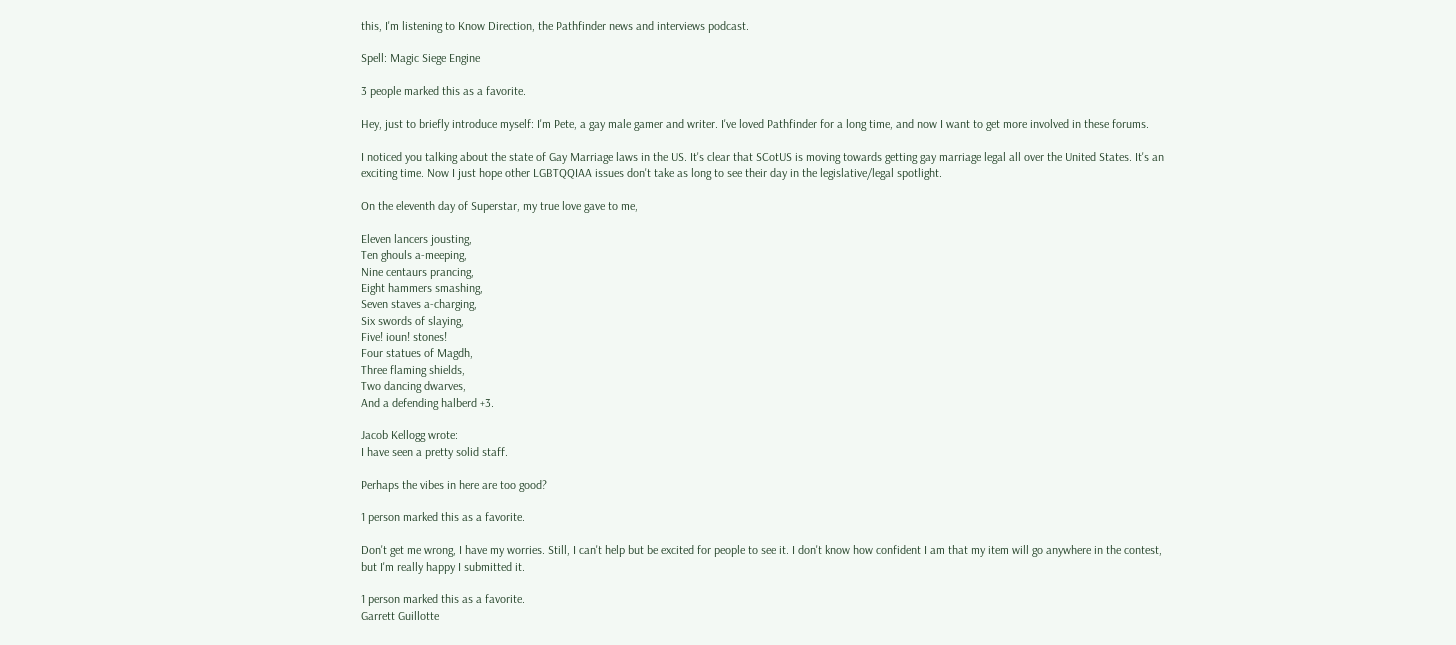this, I'm listening to Know Direction, the Pathfinder news and interviews podcast.

Spell: Magic Siege Engine

3 people marked this as a favorite.

Hey, just to briefly introduce myself: I'm Pete, a gay male gamer and writer. I've loved Pathfinder for a long time, and now I want to get more involved in these forums.

I noticed you talking about the state of Gay Marriage laws in the US. It's clear that SCotUS is moving towards getting gay marriage legal all over the United States. It's an exciting time. Now I just hope other LGBTQQIAA issues don't take as long to see their day in the legislative/legal spotlight.

On the eleventh day of Superstar, my true love gave to me,

Eleven lancers jousting,
Ten ghouls a-meeping,
Nine centaurs prancing,
Eight hammers smashing,
Seven staves a-charging,
Six swords of slaying,
Five! ioun! stones!
Four statues of Magdh,
Three flaming shields,
Two dancing dwarves,
And a defending halberd +3.

Jacob Kellogg wrote:
I have seen a pretty solid staff.

Perhaps the vibes in here are too good?

1 person marked this as a favorite.

Don't get me wrong, I have my worries. Still, I can't help but be excited for people to see it. I don't know how confident I am that my item will go anywhere in the contest, but I'm really happy I submitted it.

1 person marked this as a favorite.
Garrett Guillotte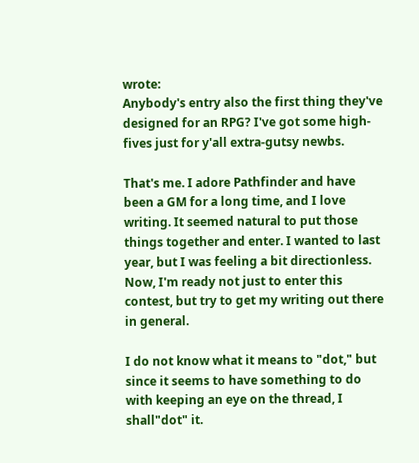wrote:
Anybody's entry also the first thing they've designed for an RPG? I've got some high-fives just for y'all extra-gutsy newbs.

That's me. I adore Pathfinder and have been a GM for a long time, and I love writing. It seemed natural to put those things together and enter. I wanted to last year, but I was feeling a bit directionless. Now, I'm ready not just to enter this contest, but try to get my writing out there in general.

I do not know what it means to "dot," but since it seems to have something to do with keeping an eye on the thread, I shall"dot" it.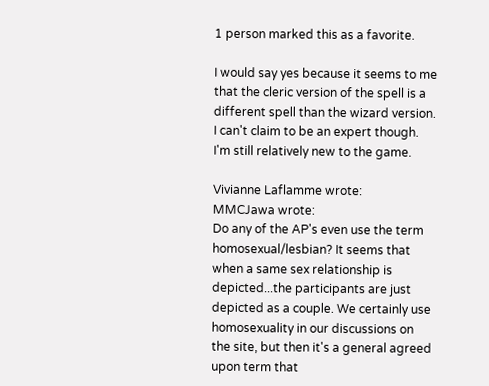1 person marked this as a favorite.

I would say yes because it seems to me that the cleric version of the spell is a different spell than the wizard version. I can't claim to be an expert though. I'm still relatively new to the game.

Vivianne Laflamme wrote:
MMCJawa wrote:
Do any of the AP's even use the term homosexual/lesbian? It seems that when a same sex relationship is depicted...the participants are just depicted as a couple. We certainly use homosexuality in our discussions on the site, but then it's a general agreed upon term that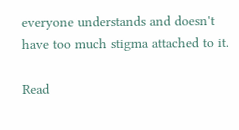everyone understands and doesn't have too much stigma attached to it.

Read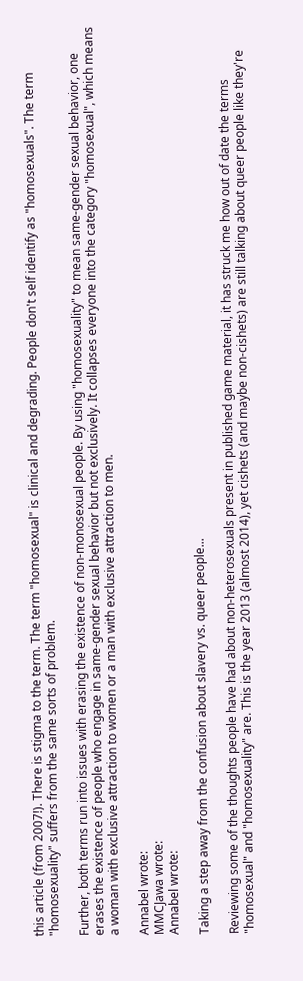this article (from 2007!). There is stigma to the term. The term "homosexual" is clinical and degrading. People don't self identify as "homosexuals". The term "homosexuality" suffers from the same sorts of problem.

Further, both terms run into issues with erasing the existence of non-monosexual people. By using "homosexuality" to mean same-gender sexual behavior, one erases the existence of people who engage in same-gender sexual behavior but not exclusively. It collapses everyone into the category "homosexual", which means a woman with exclusive attraction to women or a man with exclusive attraction to men.

Annabel wrote:
MMCJawa wrote:
Annabel wrote:

Taking a step away from the confusion about slavery vs. queer people...

Reviewing some of the thoughts people have had about non-heterosexuals present in published game material, it has struck me how out of date the terms "homosexual" and "homosexuality" are. This is the year 2013 (almost 2014), yet cishets (and maybe non-cishets) are still talking about queer people like they're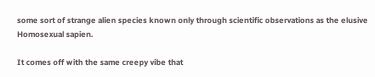some sort of strange alien species known only through scientific observations as the elusive Homosexual sapien.

It comes off with the same creepy vibe that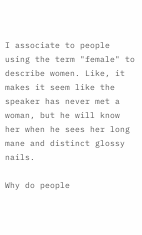I associate to people using the term "female" to describe women. Like, it makes it seem like the speaker has never met a woman, but he will know her when he sees her long mane and distinct glossy nails.

Why do people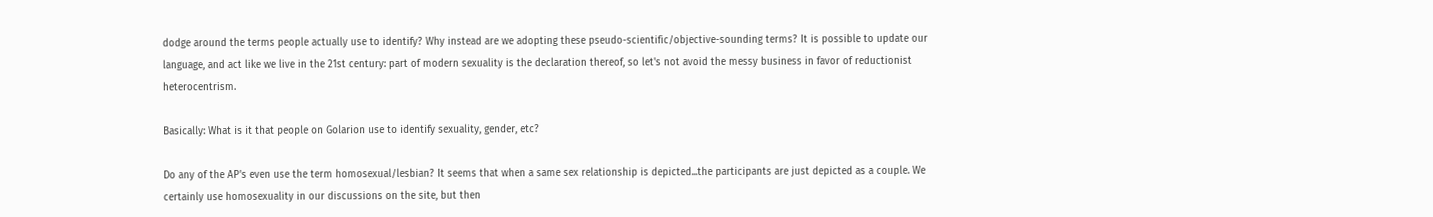dodge around the terms people actually use to identify? Why instead are we adopting these pseudo-scientific/objective-sounding terms? It is possible to update our language, and act like we live in the 21st century: part of modern sexuality is the declaration thereof, so let's not avoid the messy business in favor of reductionist heterocentrism.

Basically: What is it that people on Golarion use to identify sexuality, gender, etc?

Do any of the AP's even use the term homosexual/lesbian? It seems that when a same sex relationship is depicted...the participants are just depicted as a couple. We certainly use homosexuality in our discussions on the site, but then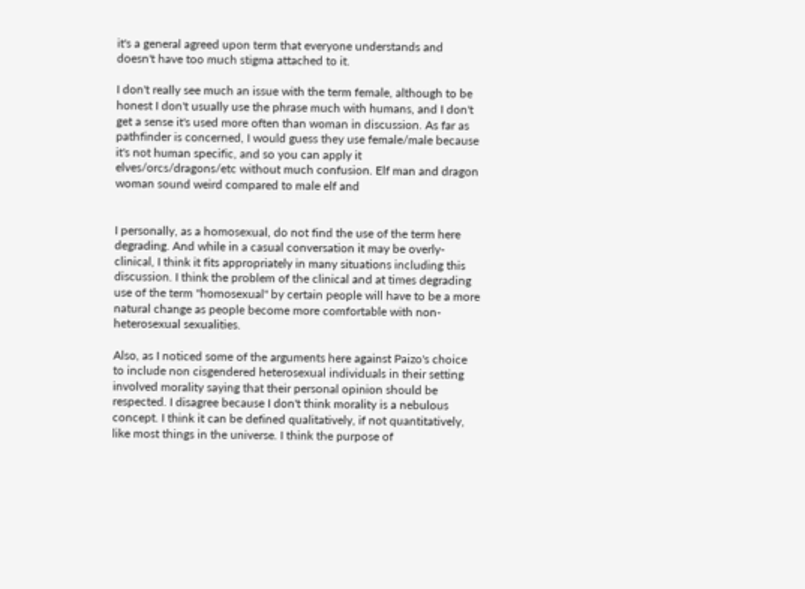it's a general agreed upon term that everyone understands and doesn't have too much stigma attached to it.

I don't really see much an issue with the term female, although to be honest I don't usually use the phrase much with humans, and I don't get a sense it's used more often than woman in discussion. As far as pathfinder is concerned, I would guess they use female/male because it's not human specific, and so you can apply it elves/orcs/dragons/etc without much confusion. Elf man and dragon woman sound weird compared to male elf and


I personally, as a homosexual, do not find the use of the term here degrading. And while in a casual conversation it may be overly-clinical, I think it fits appropriately in many situations including this discussion. I think the problem of the clinical and at times degrading use of the term "homosexual" by certain people will have to be a more natural change as people become more comfortable with non-heterosexual sexualities.

Also, as I noticed some of the arguments here against Paizo's choice to include non cisgendered heterosexual individuals in their setting involved morality saying that their personal opinion should be respected. I disagree because I don't think morality is a nebulous concept. I think it can be defined qualitatively, if not quantitatively, like most things in the universe. I think the purpose of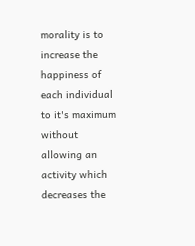morality is to increase the happiness of each individual to it's maximum without allowing an activity which decreases the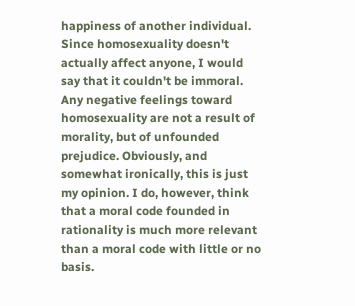happiness of another individual. Since homosexuality doesn't actually affect anyone, I would say that it couldn't be immoral. Any negative feelings toward homosexuality are not a result of morality, but of unfounded prejudice. Obviously, and somewhat ironically, this is just my opinion. I do, however, think that a moral code founded in rationality is much more relevant than a moral code with little or no basis.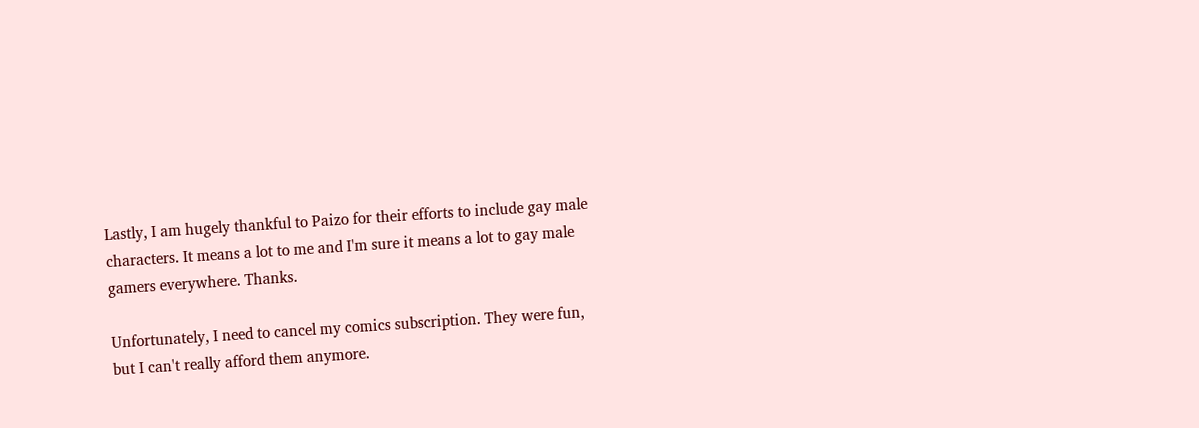Lastly, I am hugely thankful to Paizo for their efforts to include gay male characters. It means a lot to me and I'm sure it means a lot to gay male gamers everywhere. Thanks.

Unfortunately, I need to cancel my comics subscription. They were fun, but I can't really afford them anymore.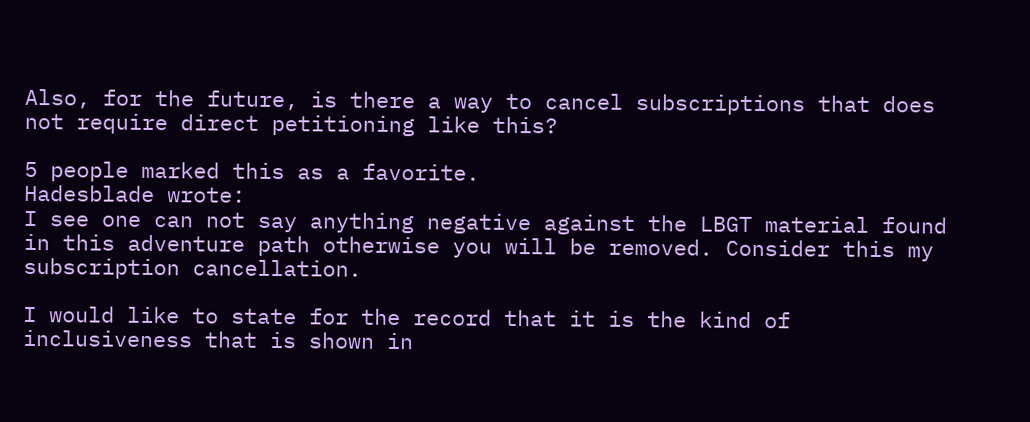Also, for the future, is there a way to cancel subscriptions that does not require direct petitioning like this?

5 people marked this as a favorite.
Hadesblade wrote:
I see one can not say anything negative against the LBGT material found in this adventure path otherwise you will be removed. Consider this my subscription cancellation.

I would like to state for the record that it is the kind of inclusiveness that is shown in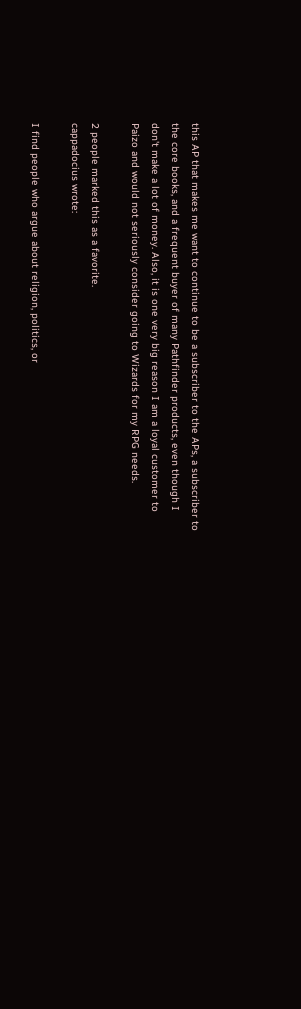this AP that makes me want to continue to be a subscriber to the APs, a subscriber to the core books, and a frequent buyer of many Pathfinder products, even though I don't make a lot of money. Also, it is one very big reason I am a loyal customer to Paizo and would not seriously consider going to Wizards for my RPG needs.

2 people marked this as a favorite.
cappadocius wrote:

I find people who argue about religion, politics, or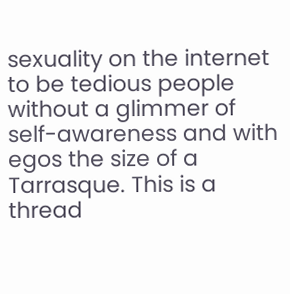sexuality on the internet to be tedious people without a glimmer of self-awareness and with egos the size of a Tarrasque. This is a thread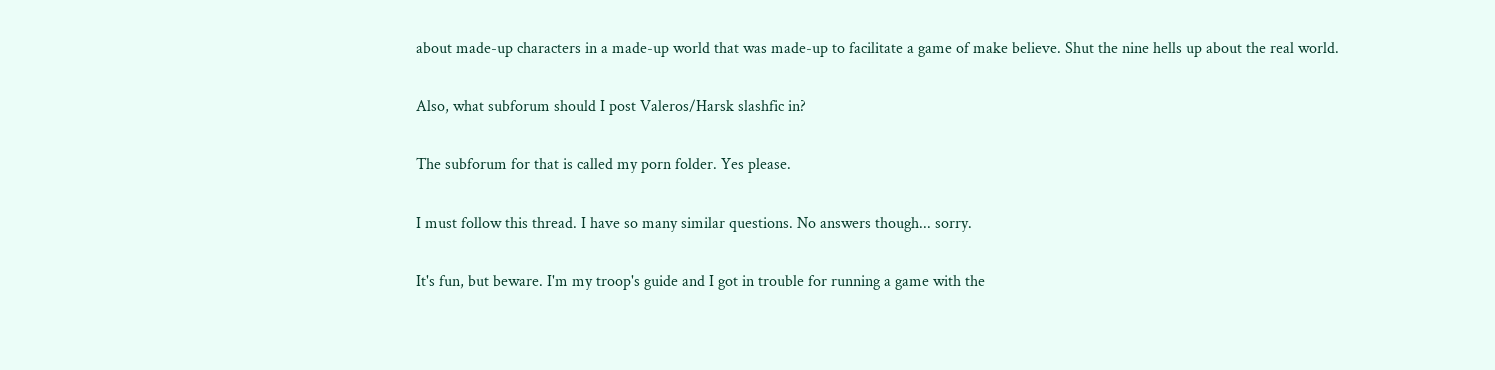about made-up characters in a made-up world that was made-up to facilitate a game of make believe. Shut the nine hells up about the real world.

Also, what subforum should I post Valeros/Harsk slashfic in?

The subforum for that is called my porn folder. Yes please.

I must follow this thread. I have so many similar questions. No answers though... sorry.

It's fun, but beware. I'm my troop's guide and I got in trouble for running a game with the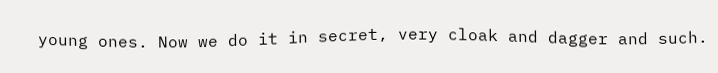young ones. Now we do it in secret, very cloak and dagger and such.